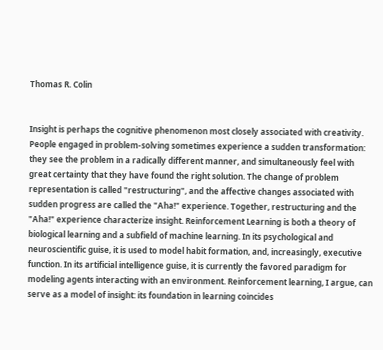Thomas R. Colin


Insight is perhaps the cognitive phenomenon most closely associated with creativity. People engaged in problem-solving sometimes experience a sudden transformation: they see the problem in a radically different manner, and simultaneously feel with great certainty that they have found the right solution. The change of problem representation is called "restructuring", and the affective changes associated with sudden progress are called the "Aha!" experience. Together, restructuring and the "Aha!" experience characterize insight. Reinforcement Learning is both a theory of biological learning and a subfield of machine learning. In its psychological and neuroscientific guise, it is used to model habit formation, and, increasingly, executive function. In its artificial intelligence guise, it is currently the favored paradigm for modeling agents interacting with an environment. Reinforcement learning, I argue, can serve as a model of insight: its foundation in learning coincides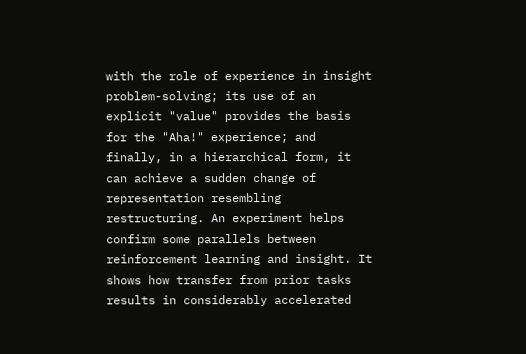with the role of experience in insight problem-solving; its use of an explicit "value" provides the basis for the "Aha!" experience; and finally, in a hierarchical form, it can achieve a sudden change of representation resembling restructuring. An experiment helps confirm some parallels between reinforcement learning and insight. It shows how transfer from prior tasks results in considerably accelerated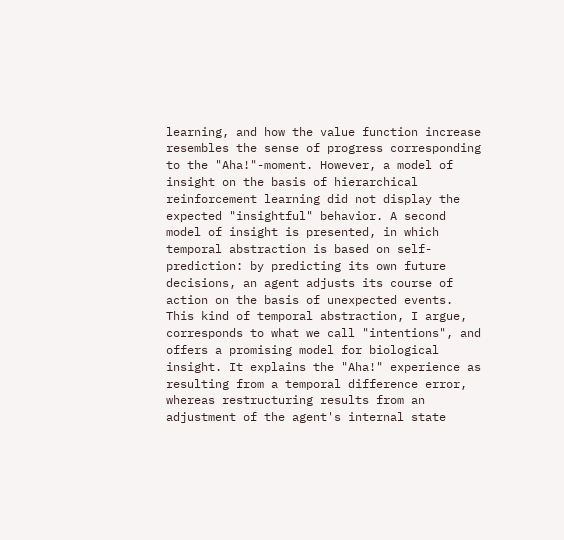learning, and how the value function increase resembles the sense of progress corresponding to the "Aha!"-moment. However, a model of insight on the basis of hierarchical reinforcement learning did not display the expected "insightful" behavior. A second model of insight is presented, in which temporal abstraction is based on self-prediction: by predicting its own future decisions, an agent adjusts its course of action on the basis of unexpected events. This kind of temporal abstraction, I argue, corresponds to what we call "intentions", and offers a promising model for biological insight. It explains the "Aha!" experience as resulting from a temporal difference error, whereas restructuring results from an adjustment of the agent's internal state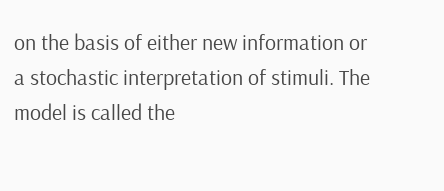on the basis of either new information or a stochastic interpretation of stimuli. The model is called the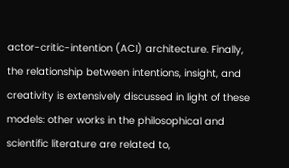actor-critic-intention (ACI) architecture. Finally, the relationship between intentions, insight, and creativity is extensively discussed in light of these models: other works in the philosophical and scientific literature are related to,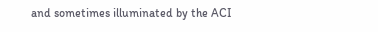and sometimes illuminated by the ACI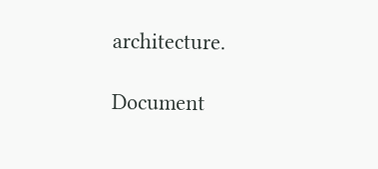architecture.

Document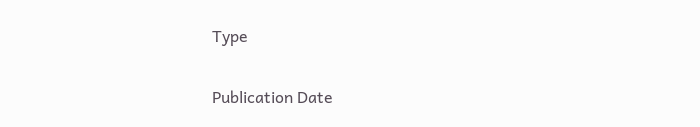Type


Publication Date